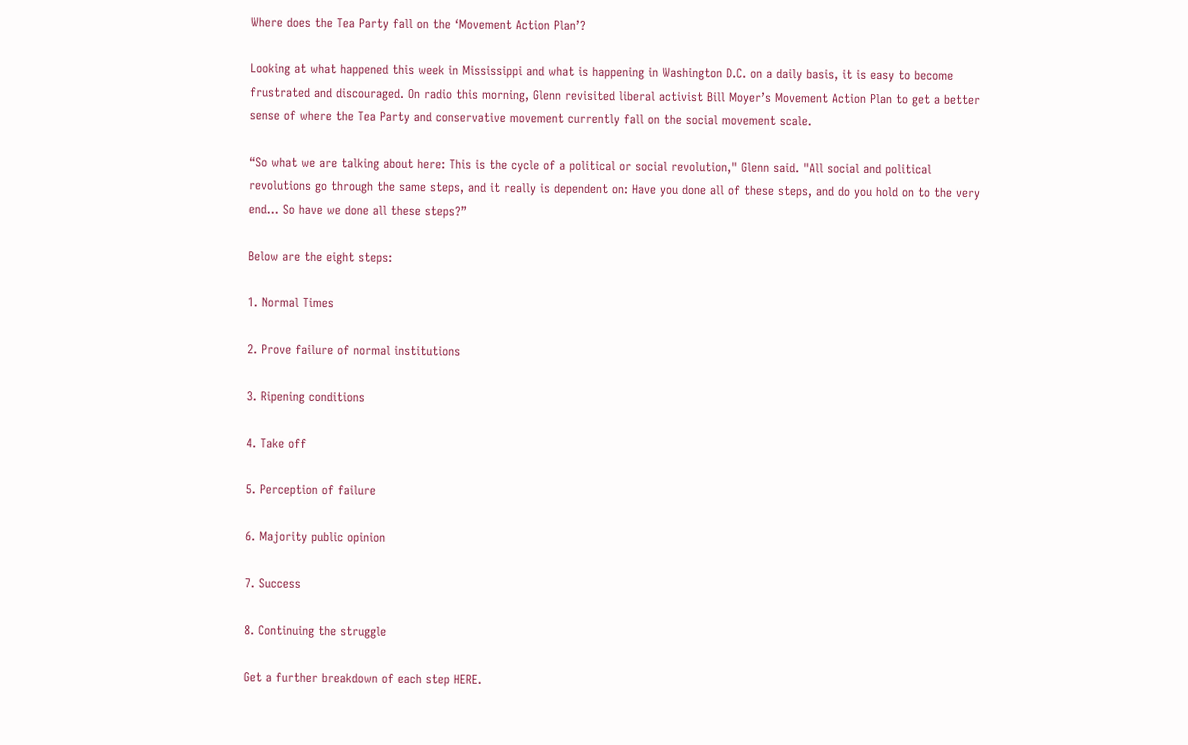Where does the Tea Party fall on the ‘Movement Action Plan’?

Looking at what happened this week in Mississippi and what is happening in Washington D.C. on a daily basis, it is easy to become frustrated and discouraged. On radio this morning, Glenn revisited liberal activist Bill Moyer’s Movement Action Plan to get a better sense of where the Tea Party and conservative movement currently fall on the social movement scale.

“So what we are talking about here: This is the cycle of a political or social revolution," Glenn said. "All social and political revolutions go through the same steps, and it really is dependent on: Have you done all of these steps, and do you hold on to the very end… So have we done all these steps?”

Below are the eight steps:

1. Normal Times

2. Prove failure of normal institutions

3. Ripening conditions

4. Take off

5. Perception of failure

6. Majority public opinion

7. Success

8. Continuing the struggle

Get a further breakdown of each step HERE.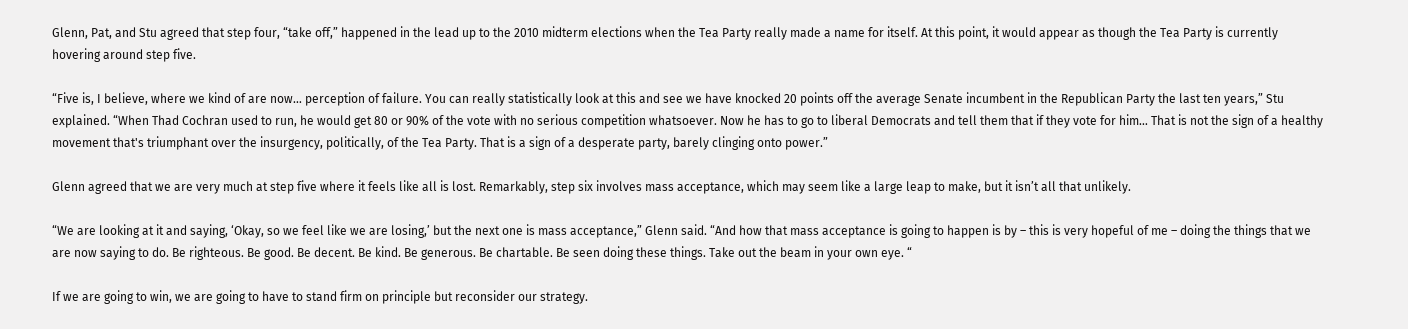Glenn, Pat, and Stu agreed that step four, “take off,” happened in the lead up to the 2010 midterm elections when the Tea Party really made a name for itself. At this point, it would appear as though the Tea Party is currently hovering around step five.

“Five is, I believe, where we kind of are now… perception of failure. You can really statistically look at this and see we have knocked 20 points off the average Senate incumbent in the Republican Party the last ten years,” Stu explained. “When Thad Cochran used to run, he would get 80 or 90% of the vote with no serious competition whatsoever. Now he has to go to liberal Democrats and tell them that if they vote for him… That is not the sign of a healthy movement that's triumphant over the insurgency, politically, of the Tea Party. That is a sign of a desperate party, barely clinging onto power.”

Glenn agreed that we are very much at step five where it feels like all is lost. Remarkably, step six involves mass acceptance, which may seem like a large leap to make, but it isn’t all that unlikely.

“We are looking at it and saying, ‘Okay, so we feel like we are losing,’ but the next one is mass acceptance,” Glenn said. “And how that mass acceptance is going to happen is by – this is very hopeful of me – doing the things that we are now saying to do. Be righteous. Be good. Be decent. Be kind. Be generous. Be chartable. Be seen doing these things. Take out the beam in your own eye. “

If we are going to win, we are going to have to stand firm on principle but reconsider our strategy.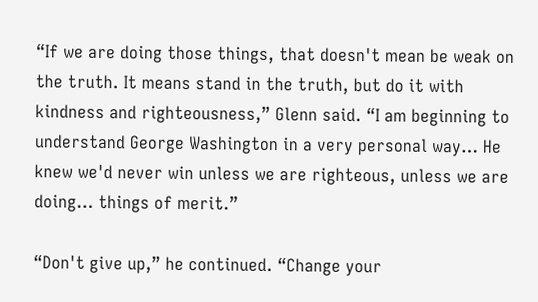“If we are doing those things, that doesn't mean be weak on the truth. It means stand in the truth, but do it with kindness and righteousness,” Glenn said. “I am beginning to understand George Washington in a very personal way… He knew we'd never win unless we are righteous, unless we are doing… things of merit.”

“Don't give up,” he continued. “Change your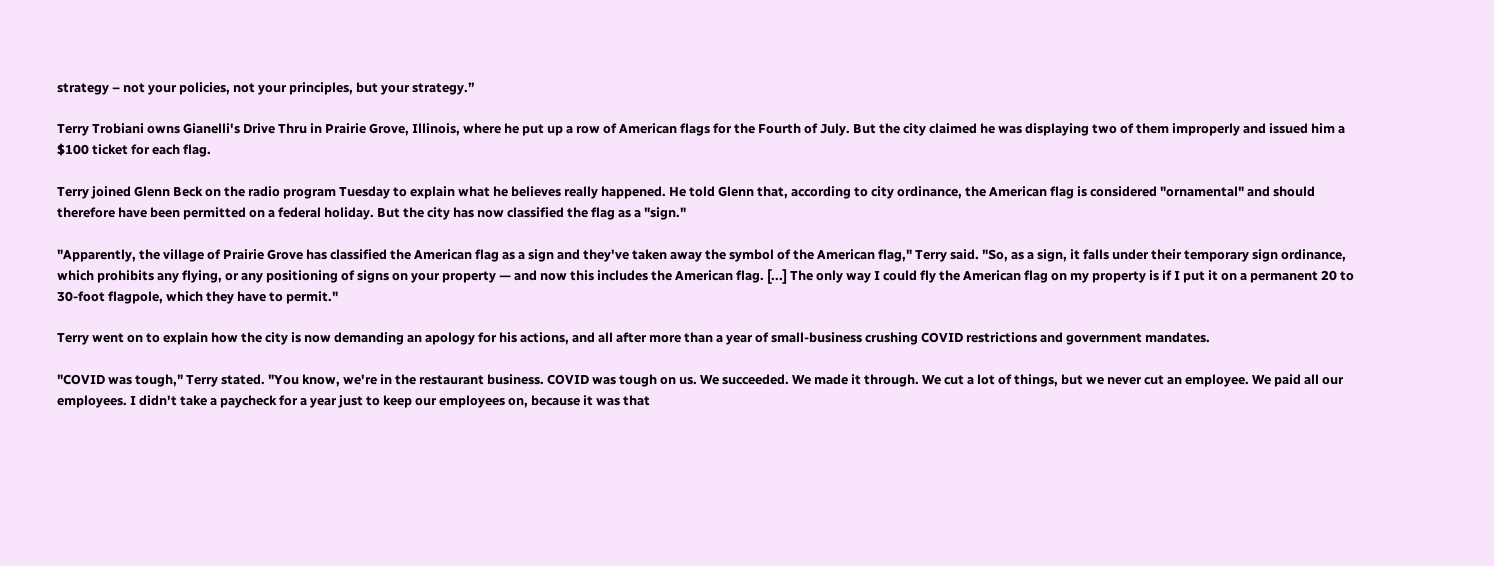strategy – not your policies, not your principles, but your strategy.”

Terry Trobiani owns Gianelli's Drive Thru in Prairie Grove, Illinois, where he put up a row of American flags for the Fourth of July. But the city claimed he was displaying two of them improperly and issued him a $100 ticket for each flag.

Terry joined Glenn Beck on the radio program Tuesday to explain what he believes really happened. He told Glenn that, according to city ordinance, the American flag is considered "ornamental" and should therefore have been permitted on a federal holiday. But the city has now classified the flag as a "sign."

"Apparently, the village of Prairie Grove has classified the American flag as a sign and they've taken away the symbol of the American flag," Terry said. "So, as a sign, it falls under their temporary sign ordinance, which prohibits any flying, or any positioning of signs on your property — and now this includes the American flag. [...] The only way I could fly the American flag on my property is if I put it on a permanent 20 to 30-foot flagpole, which they have to permit."

Terry went on to explain how the city is now demanding an apology for his actions, and all after more than a year of small-business crushing COVID restrictions and government mandates.

"COVID was tough," Terry stated. "You know, we're in the restaurant business. COVID was tough on us. We succeeded. We made it through. We cut a lot of things, but we never cut an employee. We paid all our employees. I didn't take a paycheck for a year just to keep our employees on, because it was that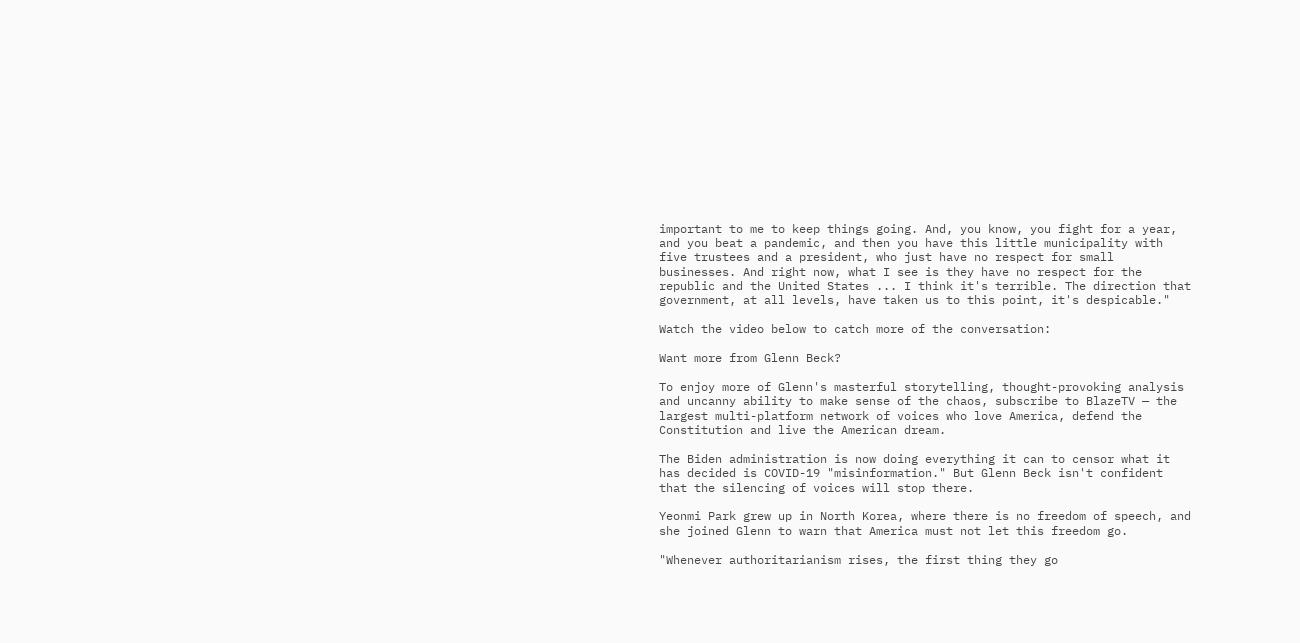important to me to keep things going. And, you know, you fight for a year, and you beat a pandemic, and then you have this little municipality with five trustees and a president, who just have no respect for small businesses. And right now, what I see is they have no respect for the republic and the United States ... I think it's terrible. The direction that government, at all levels, have taken us to this point, it's despicable."

Watch the video below to catch more of the conversation:

Want more from Glenn Beck?

To enjoy more of Glenn's masterful storytelling, thought-provoking analysis and uncanny ability to make sense of the chaos, subscribe to BlazeTV — the largest multi-platform network of voices who love America, defend the Constitution and live the American dream.

The Biden administration is now doing everything it can to censor what it has decided is COVID-19 "misinformation." But Glenn Beck isn't confident that the silencing of voices will stop there.

Yeonmi Park grew up in North Korea, where there is no freedom of speech, and she joined Glenn to warn that America must not let this freedom go.

"Whenever authoritarianism rises, the first thing they go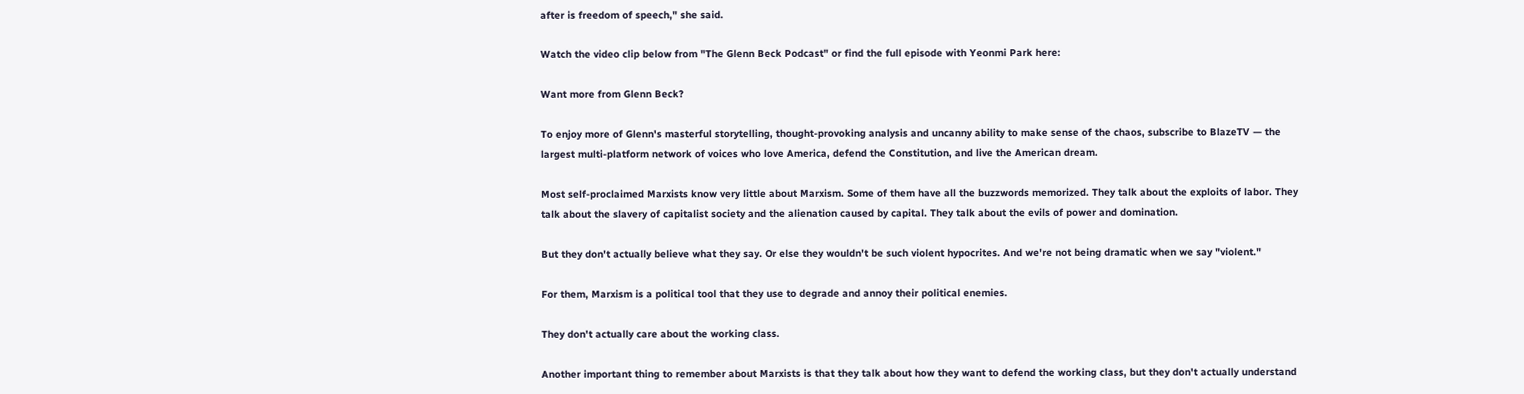after is freedom of speech," she said.

Watch the video clip below from "The Glenn Beck Podcast" or find the full episode with Yeonmi Park here:

Want more from Glenn Beck?

To enjoy more of Glenn's masterful storytelling, thought-provoking analysis and uncanny ability to make sense of the chaos, subscribe to BlazeTV — the largest multi-platform network of voices who love America, defend the Constitution, and live the American dream.

Most self-proclaimed Marxists know very little about Marxism. Some of them have all the buzzwords memorized. They talk about the exploits of labor. They talk about the slavery of capitalist society and the alienation caused by capital. They talk about the evils of power and domination.

But they don't actually believe what they say. Or else they wouldn't be such violent hypocrites. And we're not being dramatic when we say "violent."

For them, Marxism is a political tool that they use to degrade and annoy their political enemies.

They don't actually care about the working class.

Another important thing to remember about Marxists is that they talk about how they want to defend the working class, but they don't actually understand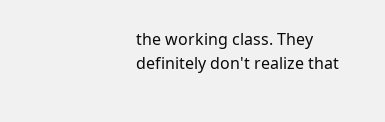the working class. They definitely don't realize that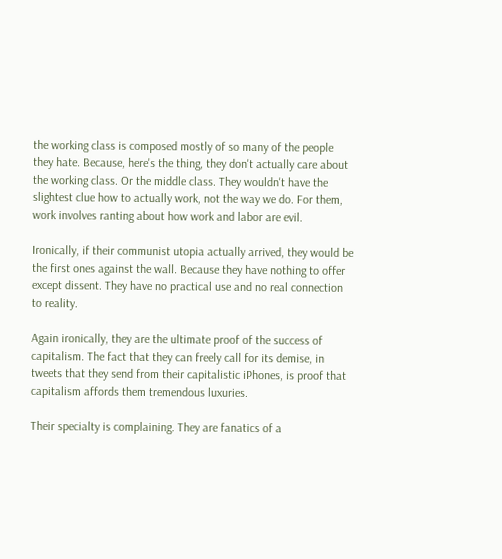the working class is composed mostly of so many of the people they hate. Because, here's the thing, they don't actually care about the working class. Or the middle class. They wouldn't have the slightest clue how to actually work, not the way we do. For them, work involves ranting about how work and labor are evil.

Ironically, if their communist utopia actually arrived, they would be the first ones against the wall. Because they have nothing to offer except dissent. They have no practical use and no real connection to reality.

Again ironically, they are the ultimate proof of the success of capitalism. The fact that they can freely call for its demise, in tweets that they send from their capitalistic iPhones, is proof that capitalism affords them tremendous luxuries.

Their specialty is complaining. They are fanatics of a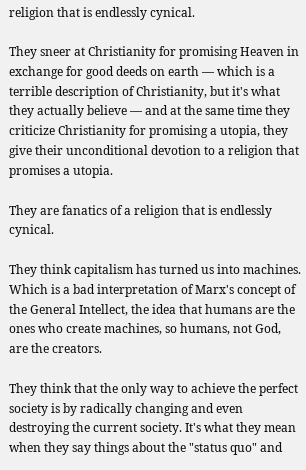religion that is endlessly cynical.

They sneer at Christianity for promising Heaven in exchange for good deeds on earth — which is a terrible description of Christianity, but it's what they actually believe — and at the same time they criticize Christianity for promising a utopia, they give their unconditional devotion to a religion that promises a utopia.

They are fanatics of a religion that is endlessly cynical.

They think capitalism has turned us into machines. Which is a bad interpretation of Marx's concept of the General Intellect, the idea that humans are the ones who create machines, so humans, not God, are the creators.

They think that the only way to achieve the perfect society is by radically changing and even destroying the current society. It's what they mean when they say things about the "status quo" and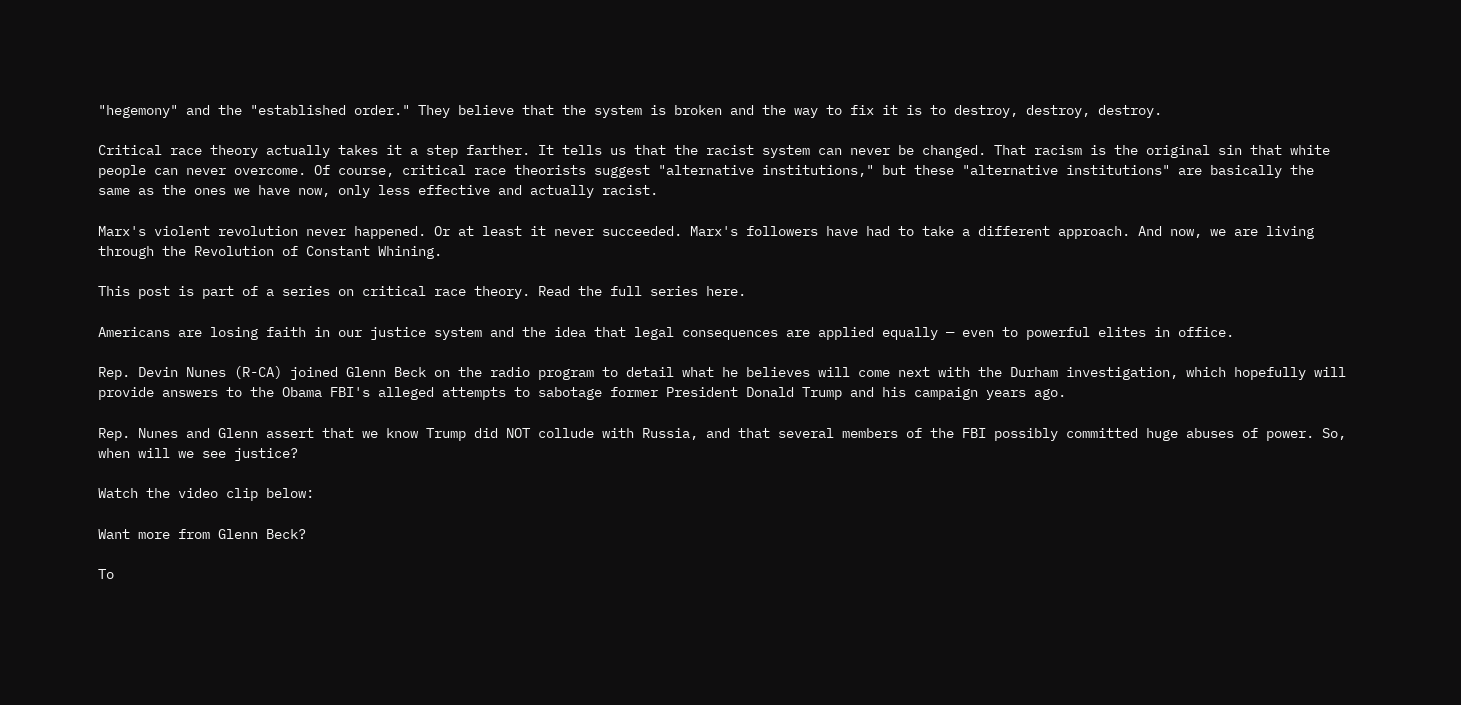"hegemony" and the "established order." They believe that the system is broken and the way to fix it is to destroy, destroy, destroy.

Critical race theory actually takes it a step farther. It tells us that the racist system can never be changed. That racism is the original sin that white people can never overcome. Of course, critical race theorists suggest "alternative institutions," but these "alternative institutions" are basically the same as the ones we have now, only less effective and actually racist.

Marx's violent revolution never happened. Or at least it never succeeded. Marx's followers have had to take a different approach. And now, we are living through the Revolution of Constant Whining.

This post is part of a series on critical race theory. Read the full series here.

Americans are losing faith in our justice system and the idea that legal consequences are applied equally — even to powerful elites in office.

Rep. Devin Nunes (R-CA) joined Glenn Beck on the radio program to detail what he believes will come next with the Durham investigation, which hopefully will provide answers to the Obama FBI's alleged attempts to sabotage former President Donald Trump and his campaign years ago.

Rep. Nunes and Glenn assert that we know Trump did NOT collude with Russia, and that several members of the FBI possibly committed huge abuses of power. So, when will we see justice?

Watch the video clip below:

Want more from Glenn Beck?

To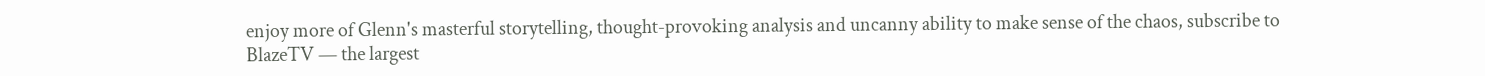enjoy more of Glenn's masterful storytelling, thought-provoking analysis and uncanny ability to make sense of the chaos, subscribe to BlazeTV — the largest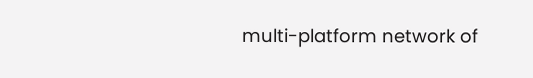multi-platform network of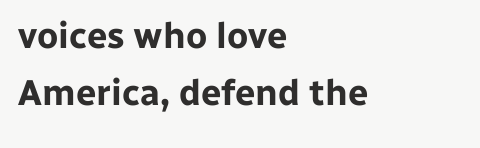voices who love America, defend the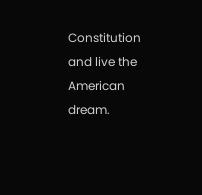Constitution and live the American dream.